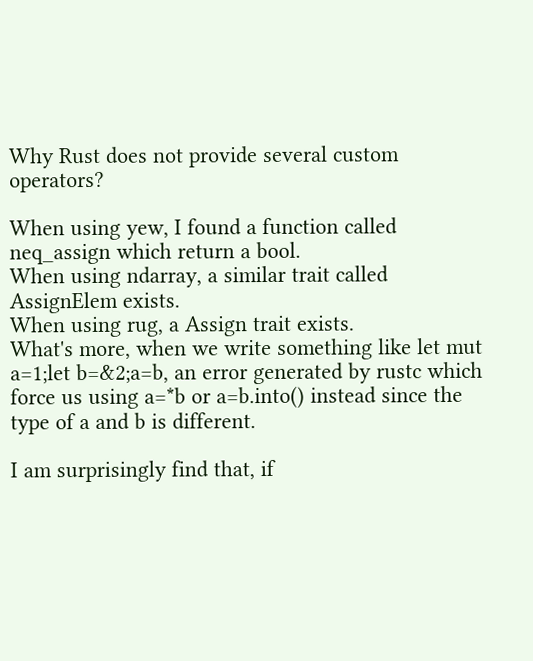Why Rust does not provide several custom operators?

When using yew, I found a function called neq_assign which return a bool.
When using ndarray, a similar trait called AssignElem exists.
When using rug, a Assign trait exists.
What's more, when we write something like let mut a=1;let b=&2;a=b, an error generated by rustc which force us using a=*b or a=b.into() instead since the type of a and b is different.

I am surprisingly find that, if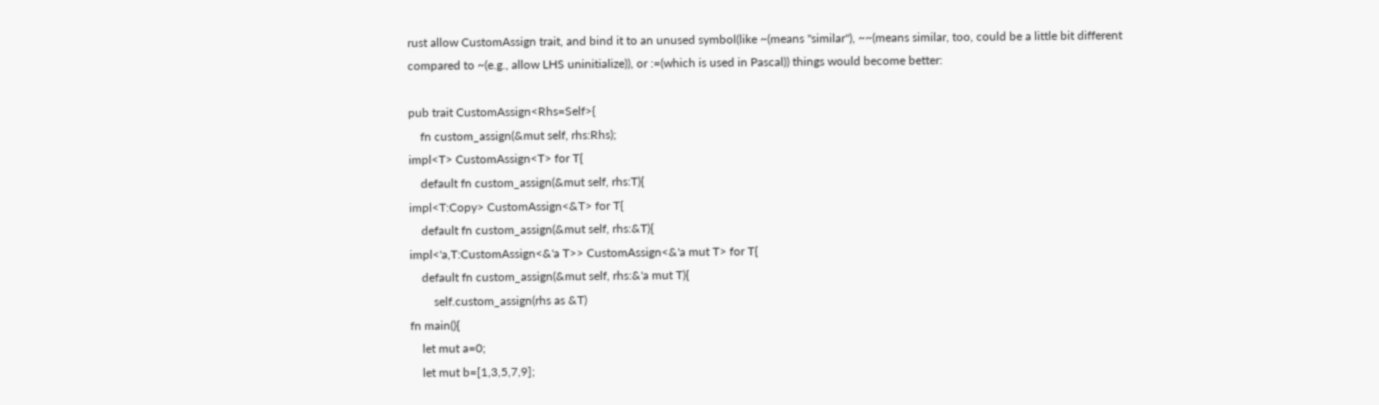rust allow CustomAssign trait, and bind it to an unused symbol(like ~(means "similar"), ~~(means similar, too, could be a little bit different compared to ~(e.g., allow LHS uninitialize)), or :=(which is used in Pascal)) things would become better:

pub trait CustomAssign<Rhs=Self>{
    fn custom_assign(&mut self, rhs:Rhs);
impl<T> CustomAssign<T> for T{
    default fn custom_assign(&mut self, rhs:T){
impl<T:Copy> CustomAssign<&T> for T{
    default fn custom_assign(&mut self, rhs:&T){
impl<'a,T:CustomAssign<&'a T>> CustomAssign<&'a mut T> for T{
    default fn custom_assign(&mut self, rhs:&'a mut T){
        self.custom_assign(rhs as &T)
fn main(){
    let mut a=0;
    let mut b=[1,3,5,7,9];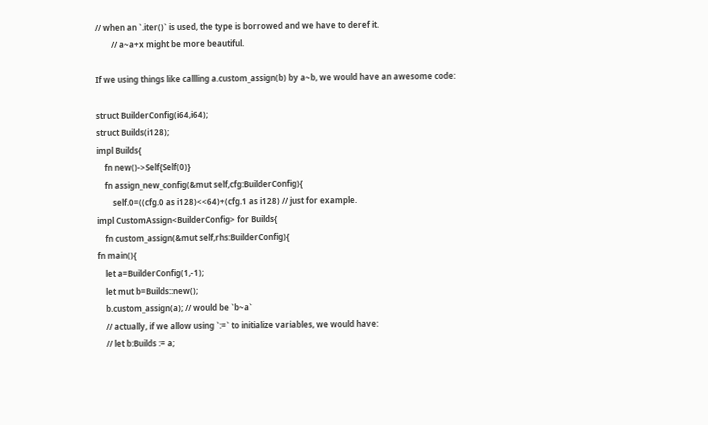// when an `.iter()` is used, the type is borrowed and we have to deref it.
        // a~a+x might be more beautiful.

If we using things like callling a.custom_assign(b) by a~b, we would have an awesome code:

struct BuilderConfig(i64,i64);
struct Builds(i128);
impl Builds{
    fn new()->Self{Self(0)}
    fn assign_new_config(&mut self,cfg:BuilderConfig){
        self.0=((cfg.0 as i128)<<64)+(cfg.1 as i128) // just for example.
impl CustomAssign<BuilderConfig> for Builds{
    fn custom_assign(&mut self,rhs:BuilderConfig){
fn main(){
    let a=BuilderConfig(1,-1);
    let mut b=Builds::new();
    b.custom_assign(a); // would be `b~a`
    // actually, if we allow using `:=` to initialize variables, we would have:
    // let b:Builds := a;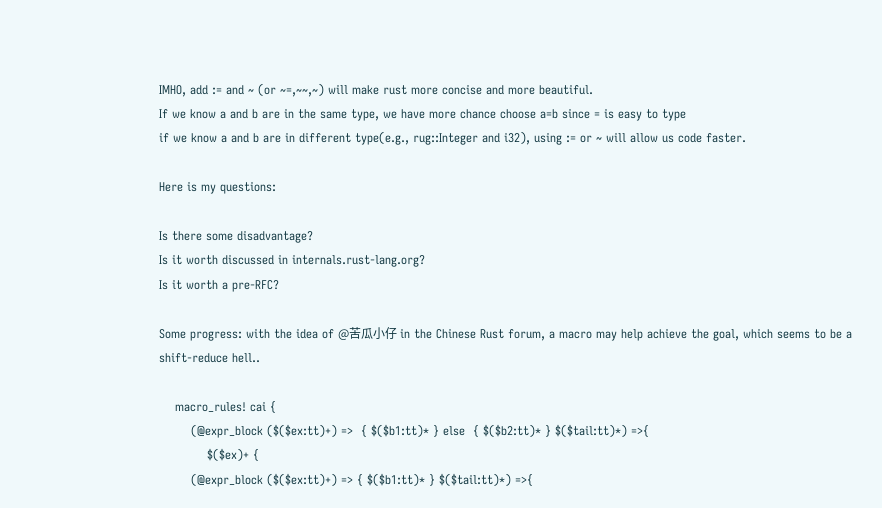IMHO, add := and ~ (or ~=,~~,~) will make rust more concise and more beautiful.
If we know a and b are in the same type, we have more chance choose a=b since = is easy to type
if we know a and b are in different type(e.g., rug::Integer and i32), using := or ~ will allow us code faster.

Here is my questions:

Is there some disadvantage?
Is it worth discussed in internals.rust-lang.org?
Is it worth a pre-RFC?

Some progress: with the idea of @苦瓜小仔 in the Chinese Rust forum, a macro may help achieve the goal, which seems to be a shift-reduce hell..

    macro_rules! cai {
        (@expr_block ($($ex:tt)+) =>  { $($b1:tt)* } else  { $($b2:tt)* } $($tail:tt)*) =>{
            $($ex)+ {
        (@expr_block ($($ex:tt)+) => { $($b1:tt)* } $($tail:tt)*) =>{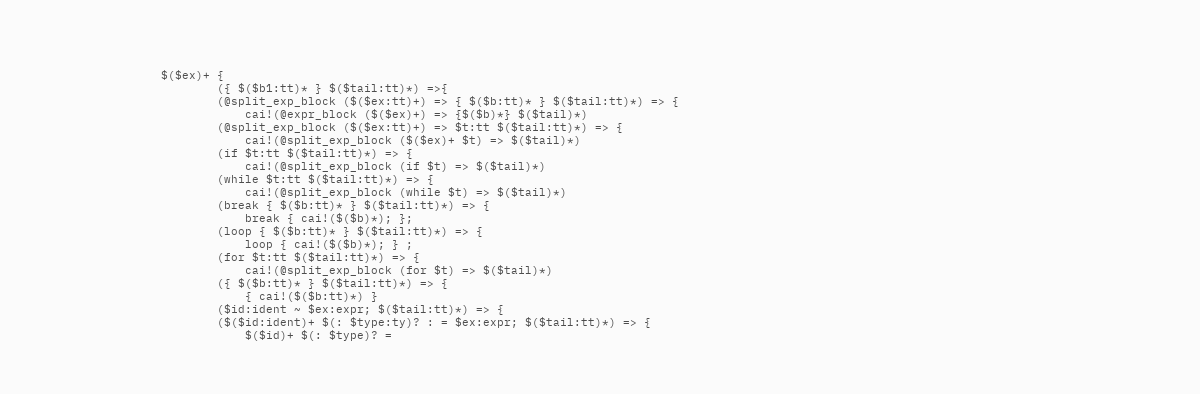$($ex)+ {
        ({ $($b1:tt)* } $($tail:tt)*) =>{
        (@split_exp_block ($($ex:tt)+) => { $($b:tt)* } $($tail:tt)*) => {
            cai!(@expr_block ($($ex)+) => {$($b)*} $($tail)*)
        (@split_exp_block ($($ex:tt)+) => $t:tt $($tail:tt)*) => {
            cai!(@split_exp_block ($($ex)+ $t) => $($tail)*)
        (if $t:tt $($tail:tt)*) => {
            cai!(@split_exp_block (if $t) => $($tail)*)
        (while $t:tt $($tail:tt)*) => {
            cai!(@split_exp_block (while $t) => $($tail)*)
        (break { $($b:tt)* } $($tail:tt)*) => {
            break { cai!($($b)*); };
        (loop { $($b:tt)* } $($tail:tt)*) => {
            loop { cai!($($b)*); } ;
        (for $t:tt $($tail:tt)*) => {
            cai!(@split_exp_block (for $t) => $($tail)*)
        ({ $($b:tt)* } $($tail:tt)*) => {
            { cai!($($b:tt)*) }
        ($id:ident ~ $ex:expr; $($tail:tt)*) => {
        ($($id:ident)+ $(: $type:ty)? : = $ex:expr; $($tail:tt)*) => {
            $($id)+ $(: $type)? =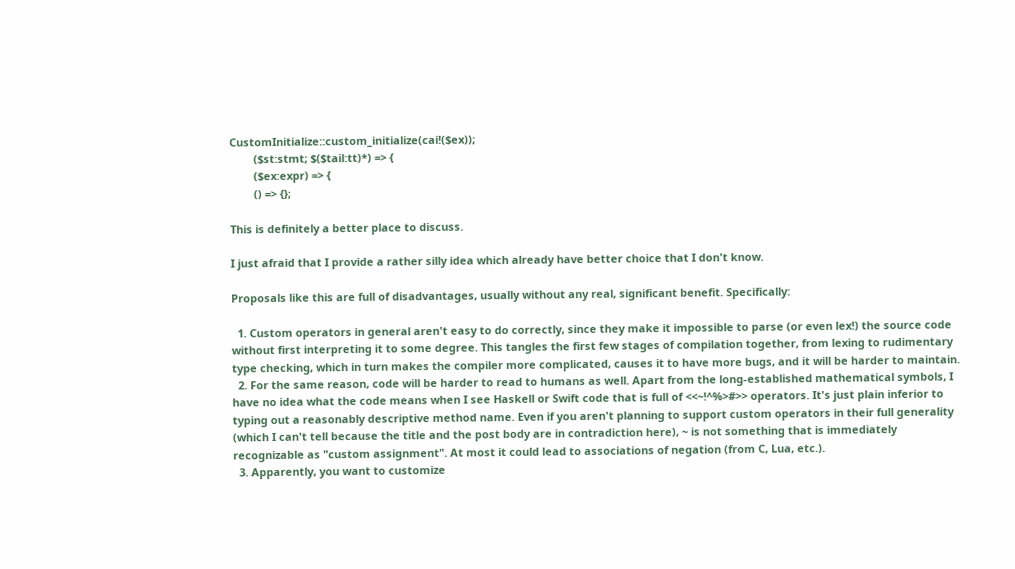CustomInitialize::custom_initialize(cai!($ex));
        ($st:stmt; $($tail:tt)*) => {
        ($ex:expr) => {
        () => {};

This is definitely a better place to discuss.

I just afraid that I provide a rather silly idea which already have better choice that I don't know.

Proposals like this are full of disadvantages, usually without any real, significant benefit. Specifically:

  1. Custom operators in general aren't easy to do correctly, since they make it impossible to parse (or even lex!) the source code without first interpreting it to some degree. This tangles the first few stages of compilation together, from lexing to rudimentary type checking, which in turn makes the compiler more complicated, causes it to have more bugs, and it will be harder to maintain.
  2. For the same reason, code will be harder to read to humans as well. Apart from the long-established mathematical symbols, I have no idea what the code means when I see Haskell or Swift code that is full of <<~!^%>#>> operators. It's just plain inferior to typing out a reasonably descriptive method name. Even if you aren't planning to support custom operators in their full generality (which I can't tell because the title and the post body are in contradiction here), ~ is not something that is immediately recognizable as "custom assignment". At most it could lead to associations of negation (from C, Lua, etc.).
  3. Apparently, you want to customize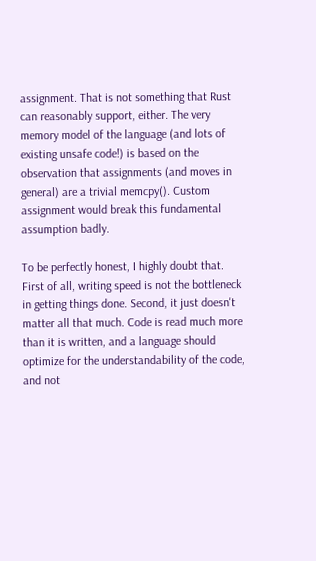assignment. That is not something that Rust can reasonably support, either. The very memory model of the language (and lots of existing unsafe code!) is based on the observation that assignments (and moves in general) are a trivial memcpy(). Custom assignment would break this fundamental assumption badly.

To be perfectly honest, I highly doubt that. First of all, writing speed is not the bottleneck in getting things done. Second, it just doesn't matter all that much. Code is read much more than it is written, and a language should optimize for the understandability of the code, and not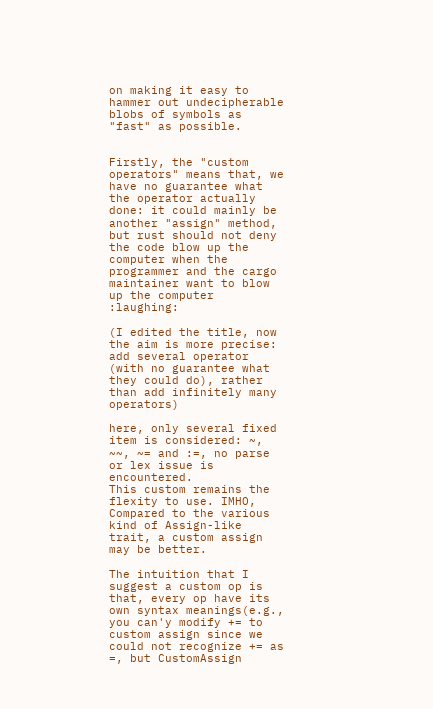on making it easy to hammer out undecipherable blobs of symbols as "fast" as possible.


Firstly, the "custom operators" means that, we have no guarantee what the operator actually done: it could mainly be another "assign" method, but rust should not deny the code blow up the computer when the programmer and the cargo maintainer want to blow up the computer :laughing:

(I edited the title, now the aim is more precise: add several operator (with no guarantee what they could do), rather than add infinitely many operators)

here, only several fixed item is considered: ~, ~~, ~= and :=, no parse or lex issue is encountered.
This custom remains the flexity to use. IMHO, Compared to the various kind of Assign-like trait, a custom assign may be better.

The intuition that I suggest a custom op is that, every op have its own syntax meanings(e.g., you can'y modify += to custom assign since we could not recognize += as =, but CustomAssign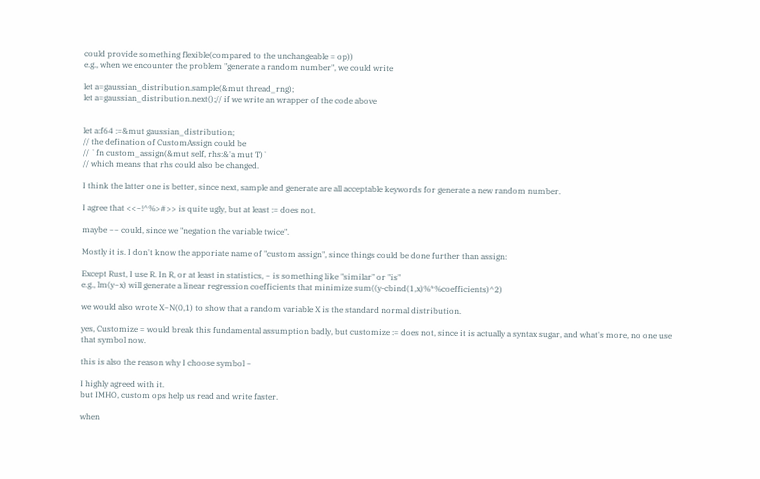could provide something flexible(compared to the unchangeable = op))
e.g., when we encounter the problem "generate a random number", we could write

let a=gaussian_distribution.sample(&mut thread_rng);
let a=gaussian_distribution.next();// if we write an wrapper of the code above


let a:f64 :=&mut gaussian_distribution;
// the defination of CustomAssign could be
// `fn custom_assign(&mut self, rhs:&'a mut T)`
// which means that rhs could also be changed.

I think the latter one is better, since next, sample and generate are all acceptable keywords for generate a new random number.

I agree that <<~!^%>#>> is quite ugly, but at least := does not.

maybe ~~ could, since we "negation the variable twice".

Mostly it is. I don't know the apporiate name of "custom assign", since things could be done further than assign:

Except Rust, I use R. In R, or at least in statistics, ~ is something like "similar" or "is"
e.g., lm(y~x) will generate a linear regression coefficients that minimize sum((y-cbind(1,x)%*%coefficients)^2)

we would also wrote X~N(0,1) to show that a random variable X is the standard normal distribution.

yes, Customize = would break this fundamental assumption badly, but customize := does not, since it is actually a syntax sugar, and what's more, no one use that symbol now.

this is also the reason why I choose symbol ~

I highly agreed with it.
but IMHO, custom ops help us read and write faster.

when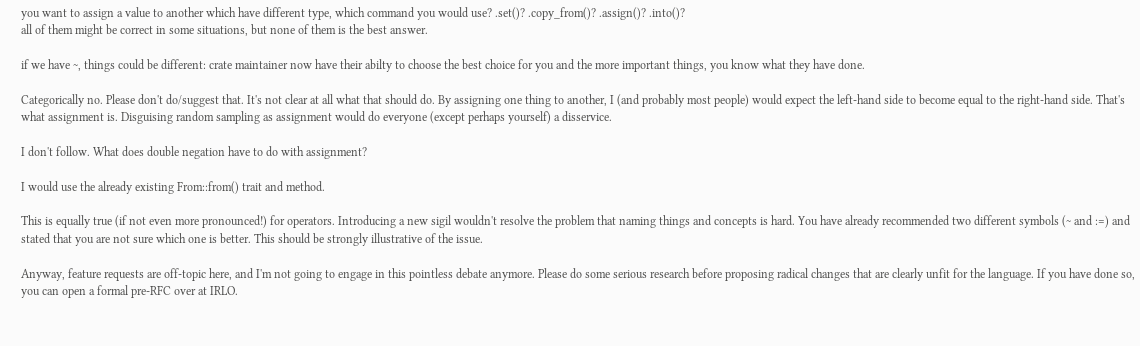you want to assign a value to another which have different type, which command you would use? .set()? .copy_from()? .assign()? .into()?
all of them might be correct in some situations, but none of them is the best answer.

if we have ~, things could be different: crate maintainer now have their abilty to choose the best choice for you and the more important things, you know what they have done.

Categorically no. Please don't do/suggest that. It's not clear at all what that should do. By assigning one thing to another, I (and probably most people) would expect the left-hand side to become equal to the right-hand side. That's what assignment is. Disguising random sampling as assignment would do everyone (except perhaps yourself) a disservice.

I don't follow. What does double negation have to do with assignment?

I would use the already existing From::from() trait and method.

This is equally true (if not even more pronounced!) for operators. Introducing a new sigil wouldn't resolve the problem that naming things and concepts is hard. You have already recommended two different symbols (~ and :=) and stated that you are not sure which one is better. This should be strongly illustrative of the issue.

Anyway, feature requests are off-topic here, and I'm not going to engage in this pointless debate anymore. Please do some serious research before proposing radical changes that are clearly unfit for the language. If you have done so, you can open a formal pre-RFC over at IRLO.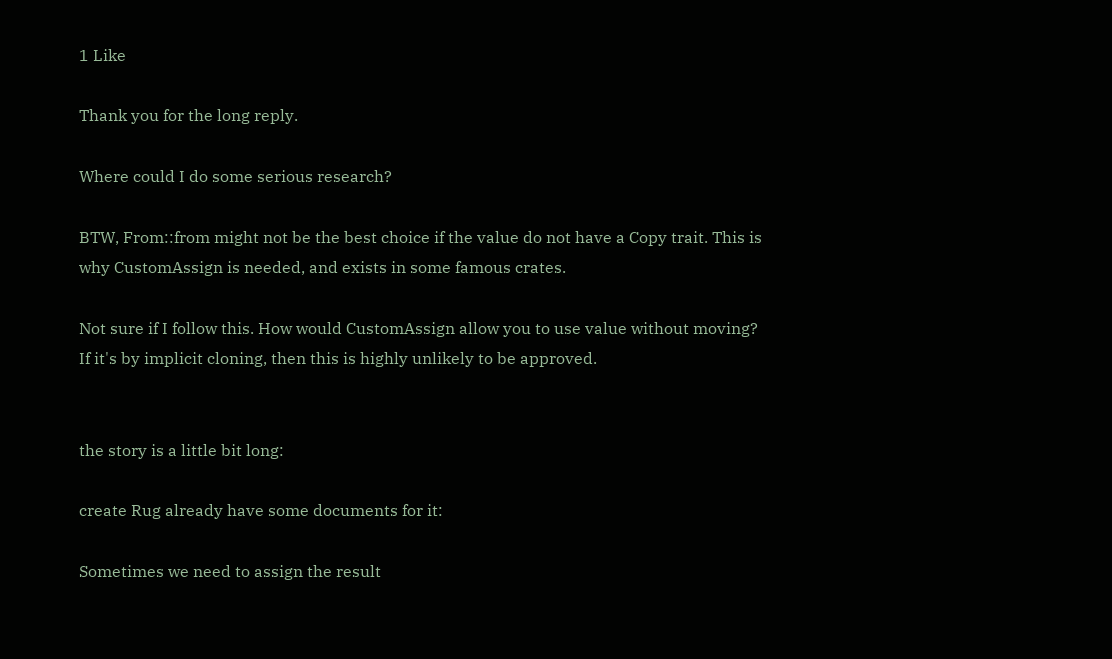1 Like

Thank you for the long reply.

Where could I do some serious research?

BTW, From::from might not be the best choice if the value do not have a Copy trait. This is why CustomAssign is needed, and exists in some famous crates.

Not sure if I follow this. How would CustomAssign allow you to use value without moving? If it's by implicit cloning, then this is highly unlikely to be approved.


the story is a little bit long:

create Rug already have some documents for it:

Sometimes we need to assign the result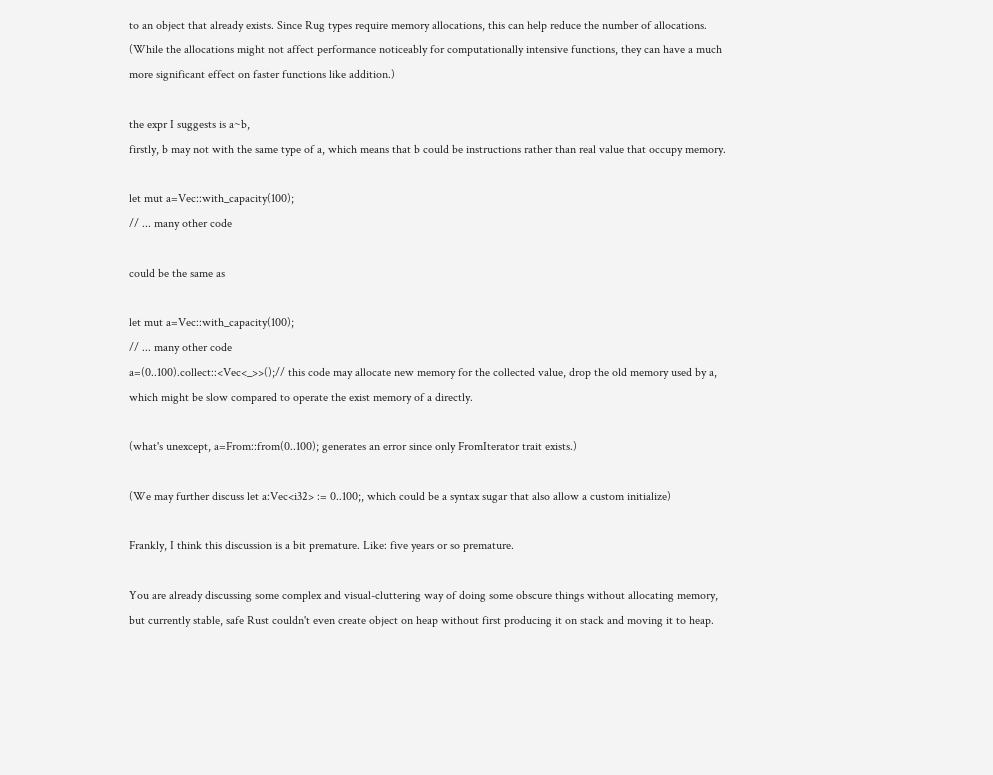to an object that already exists. Since Rug types require memory allocations, this can help reduce the number of allocations. (While the allocations might not affect performance noticeably for computationally intensive functions, they can have a much more significant effect on faster functions like addition.)

the expr I suggests is a~b,
firstly, b may not with the same type of a, which means that b could be instructions rather than real value that occupy memory.

let mut a=Vec::with_capacity(100);
// ... many other code

could be the same as

let mut a=Vec::with_capacity(100);
// ... many other code
a=(0..100).collect::<Vec<_>>();// this code may allocate new memory for the collected value, drop the old memory used by a, which might be slow compared to operate the exist memory of a directly.

(what's unexcept, a=From::from(0..100); generates an error since only FromIterator trait exists.)

(We may further discuss let a:Vec<i32> := 0..100;, which could be a syntax sugar that also allow a custom initialize)

Frankly, I think this discussion is a bit premature. Like: five years or so premature.

You are already discussing some complex and visual-cluttering way of doing some obscure things without allocating memory, but currently stable, safe Rust couldn't even create object on heap without first producing it on stack and moving it to heap.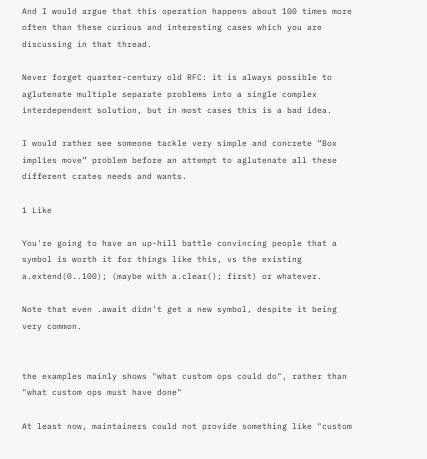And I would argue that this operation happens about 100 times more often than these curious and interesting cases which you are discussing in that thread.

Never forget quarter-century old RFC: it is always possible to aglutenate multiple separate problems into a single complex interdependent solution, but in most cases this is a bad idea.

I would rather see someone tackle very simple and concrete “Box implies move” problem before an attempt to aglutenate all these different crates needs and wants.

1 Like

You're going to have an up-hill battle convincing people that a symbol is worth it for things like this, vs the existing a.extend(0..100); (maybe with a.clear(); first) or whatever.

Note that even .await didn't get a new symbol, despite it being very common.


the examples mainly shows "what custom ops could do", rather than "what custom ops must have done"

At least now, maintainers could not provide something like "custom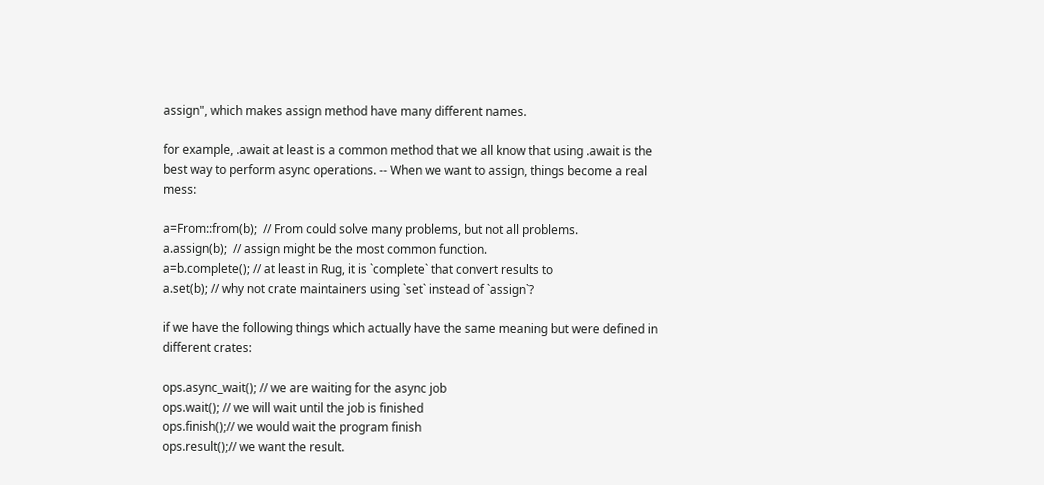assign", which makes assign method have many different names.

for example, .await at least is a common method that we all know that using .await is the best way to perform async operations. -- When we want to assign, things become a real mess:

a=From::from(b);  // From could solve many problems, but not all problems.
a.assign(b);  // assign might be the most common function.
a=b.complete(); // at least in Rug, it is `complete` that convert results to
a.set(b); // why not crate maintainers using `set` instead of `assign`?

if we have the following things which actually have the same meaning but were defined in different crates:

ops.async_wait(); // we are waiting for the async job
ops.wait(); // we will wait until the job is finished
ops.finish();// we would wait the program finish
ops.result();// we want the result.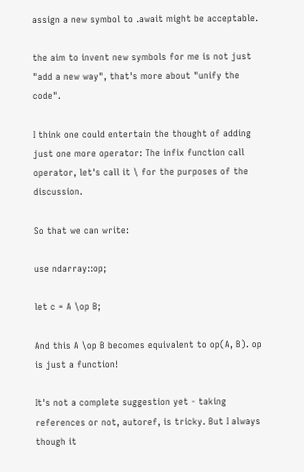assign a new symbol to .await might be acceptable.

the aim to invent new symbols for me is not just "add a new way", that's more about "unify the code".

I think one could entertain the thought of adding just one more operator: The infix function call operator, let's call it \ for the purposes of the discussion.

So that we can write:

use ndarray::op;

let c = A \op B;

And this A \op B becomes equivalent to op(A, B). op is just a function!

It's not a complete suggestion yet - taking references or not, autoref, is tricky. But I always though it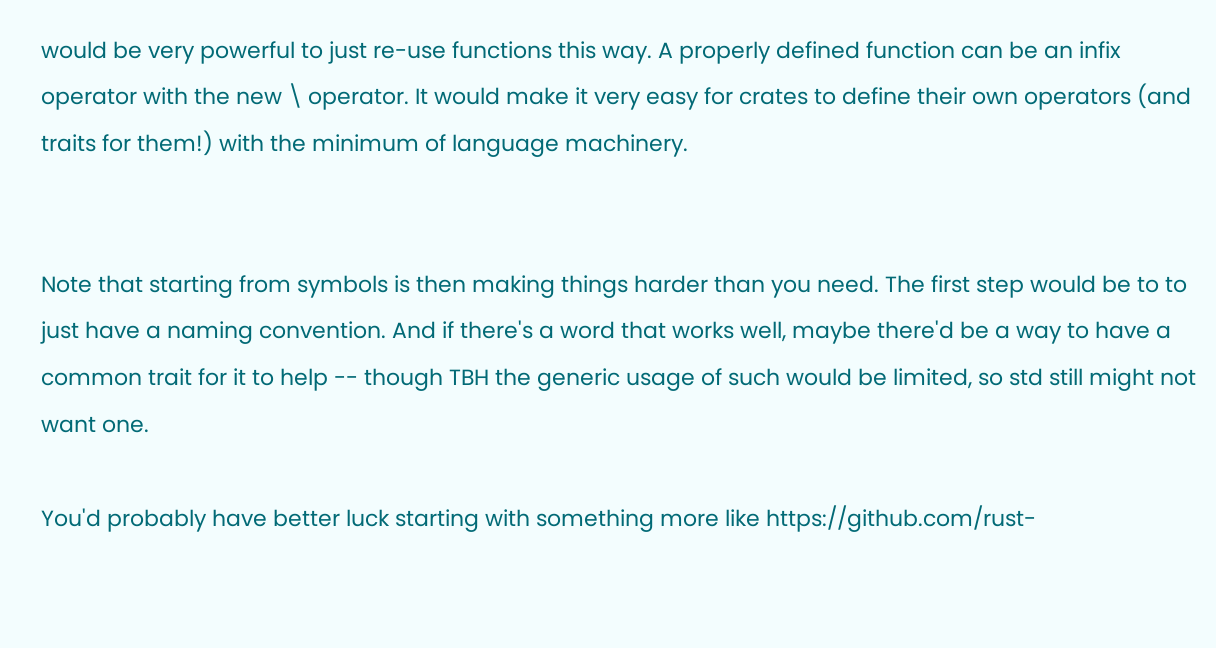would be very powerful to just re-use functions this way. A properly defined function can be an infix operator with the new \ operator. It would make it very easy for crates to define their own operators (and traits for them!) with the minimum of language machinery.


Note that starting from symbols is then making things harder than you need. The first step would be to to just have a naming convention. And if there's a word that works well, maybe there'd be a way to have a common trait for it to help -- though TBH the generic usage of such would be limited, so std still might not want one.

You'd probably have better luck starting with something more like https://github.com/rust-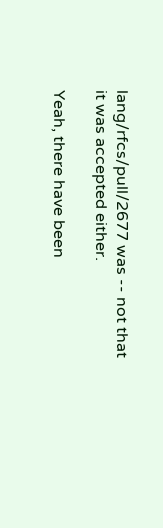lang/rfcs/pull/2677 was -- not that it was accepted either.

Yeah, there have been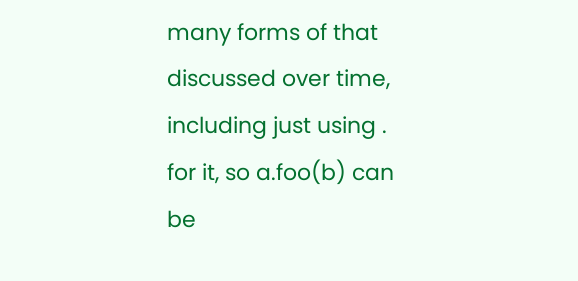many forms of that discussed over time, including just using . for it, so a.foo(b) can be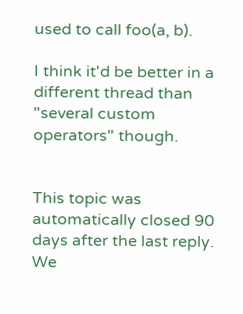used to call foo(a, b).

I think it'd be better in a different thread than "several custom operators" though.


This topic was automatically closed 90 days after the last reply. We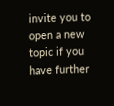invite you to open a new topic if you have further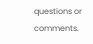questions or comments.